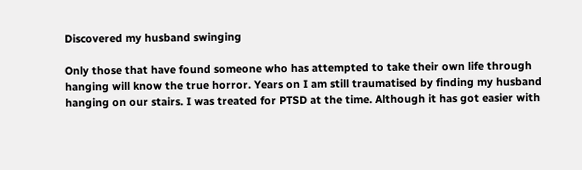Discovered my husband swinging

Only those that have found someone who has attempted to take their own life through hanging will know the true horror. Years on I am still traumatised by finding my husband hanging on our stairs. I was treated for PTSD at the time. Although it has got easier with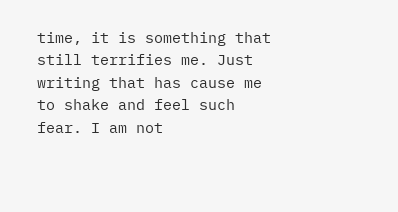time, it is something that still terrifies me. Just writing that has cause me to shake and feel such fear. I am not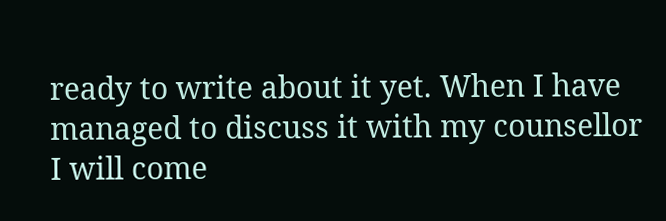ready to write about it yet. When I have managed to discuss it with my counsellor I will come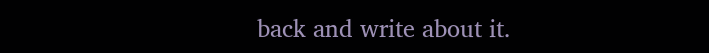back and write about it.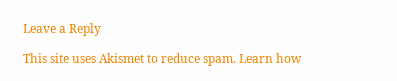Leave a Reply

This site uses Akismet to reduce spam. Learn how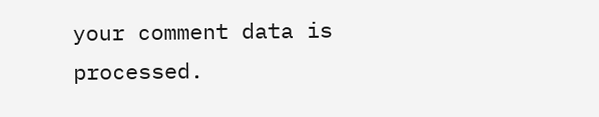your comment data is processed.